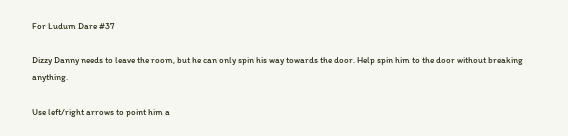For Ludum Dare #37

Dizzy Danny needs to leave the room, but he can only spin his way towards the door. Help spin him to the door without breaking anything.

Use left/right arrows to point him a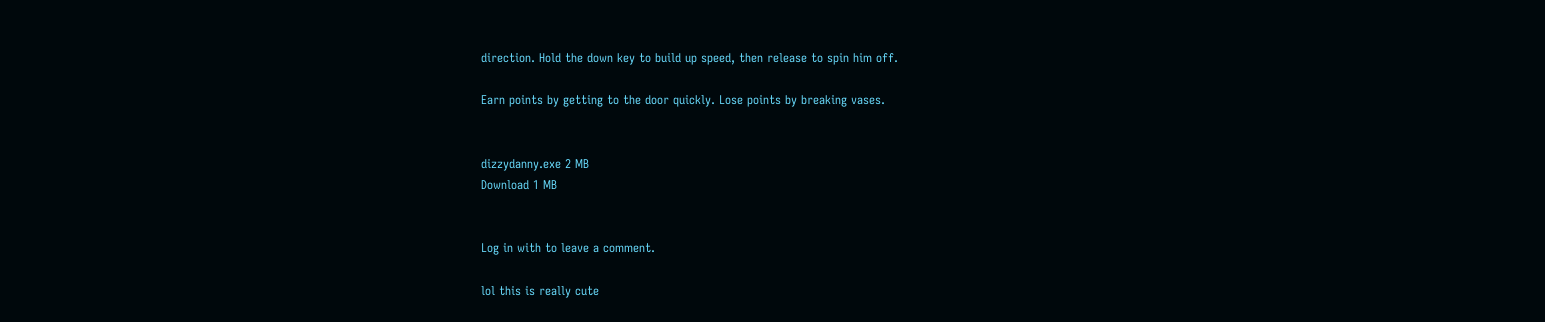direction. Hold the down key to build up speed, then release to spin him off.

Earn points by getting to the door quickly. Lose points by breaking vases.


dizzydanny.exe 2 MB
Download 1 MB


Log in with to leave a comment.

lol this is really cute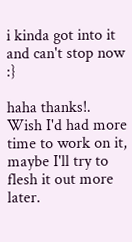i kinda got into it and can't stop now :}

haha thanks!. Wish I'd had more time to work on it, maybe I'll try to flesh it out more later.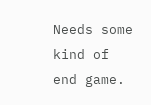Needs some kind of end game.